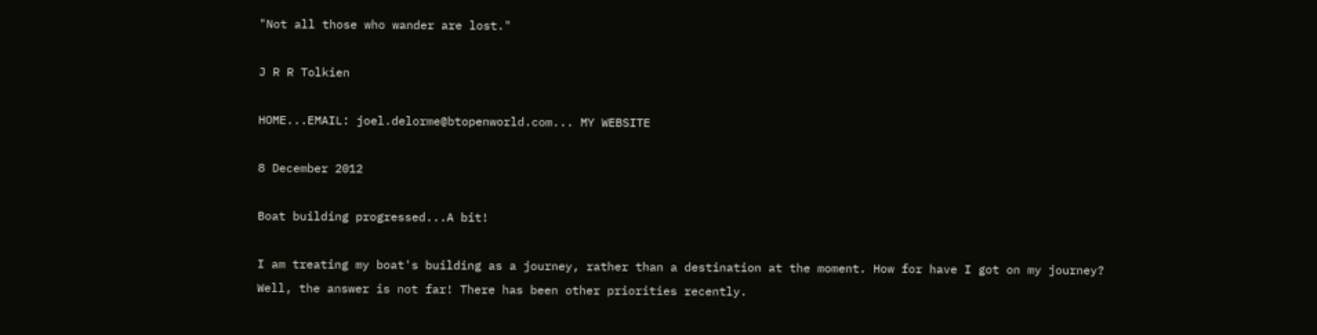"Not all those who wander are lost."

J R R Tolkien

HOME...EMAIL: joel.delorme@btopenworld.com... MY WEBSITE

8 December 2012

Boat building progressed...A bit!

I am treating my boat's building as a journey, rather than a destination at the moment. How for have I got on my journey? Well, the answer is not far! There has been other priorities recently.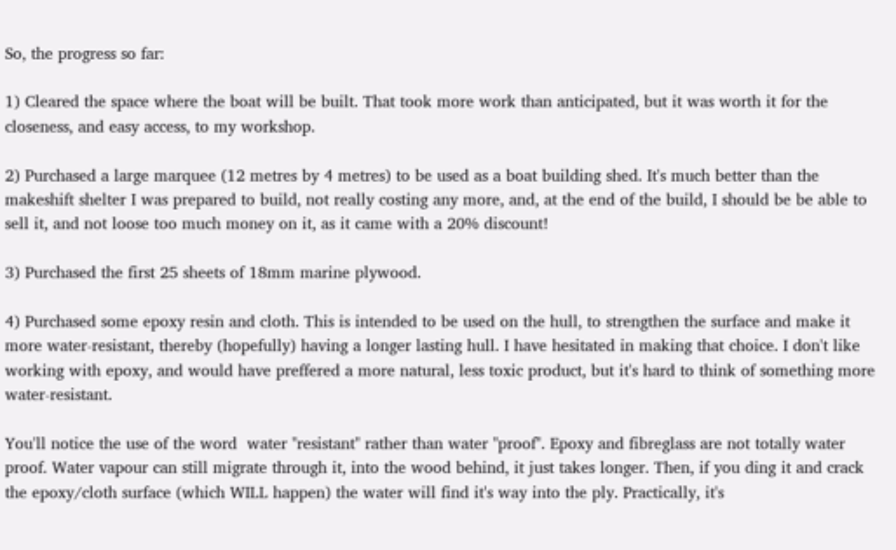So, the progress so far:

1) Cleared the space where the boat will be built. That took more work than anticipated, but it was worth it for the closeness, and easy access, to my workshop.

2) Purchased a large marquee (12 metres by 4 metres) to be used as a boat building shed. It's much better than the makeshift shelter I was prepared to build, not really costing any more, and, at the end of the build, I should be be able to sell it, and not loose too much money on it, as it came with a 20% discount!

3) Purchased the first 25 sheets of 18mm marine plywood.

4) Purchased some epoxy resin and cloth. This is intended to be used on the hull, to strengthen the surface and make it more water-resistant, thereby (hopefully) having a longer lasting hull. I have hesitated in making that choice. I don't like working with epoxy, and would have preffered a more natural, less toxic product, but it's hard to think of something more water-resistant.

You'll notice the use of the word  water "resistant" rather than water "proof". Epoxy and fibreglass are not totally water proof. Water vapour can still migrate through it, into the wood behind, it just takes longer. Then, if you ding it and crack  the epoxy/cloth surface (which WILL happen) the water will find it's way into the ply. Practically, it's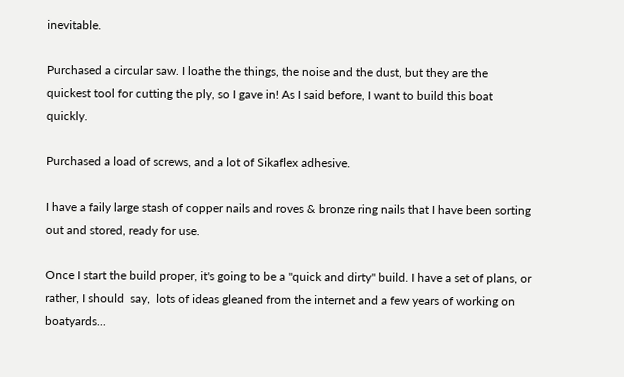inevitable.

Purchased a circular saw. I loathe the things, the noise and the dust, but they are the quickest tool for cutting the ply, so I gave in! As I said before, I want to build this boat quickly.

Purchased a load of screws, and a lot of Sikaflex adhesive.

I have a faily large stash of copper nails and roves & bronze ring nails that I have been sorting out and stored, ready for use.

Once I start the build proper, it's going to be a "quick and dirty" build. I have a set of plans, or rather, I should  say,  lots of ideas gleaned from the internet and a few years of working on boatyards...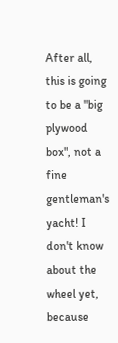After all, this is going to be a "big plywood box", not a fine gentleman's yacht! I don't know about the wheel yet, because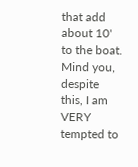that add about 10' to the boat. Mind you, despite this, I am VERY tempted to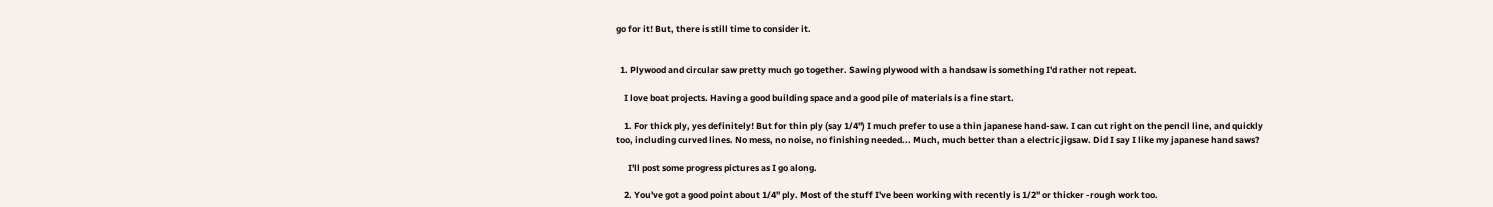go for it! But, there is still time to consider it.


  1. Plywood and circular saw pretty much go together. Sawing plywood with a handsaw is something I'd rather not repeat.

    I love boat projects. Having a good building space and a good pile of materials is a fine start.

    1. For thick ply, yes definitely! But for thin ply (say 1/4") I much prefer to use a thin japanese hand-saw. I can cut right on the pencil line, and quickly too, including curved lines. No mess, no noise, no finishing needed... Much, much better than a electric jigsaw. Did I say I like my japanese hand saws?

      I'll post some progress pictures as I go along.

    2. You've got a good point about 1/4" ply. Most of the stuff I've been working with recently is 1/2" or thicker -rough work too.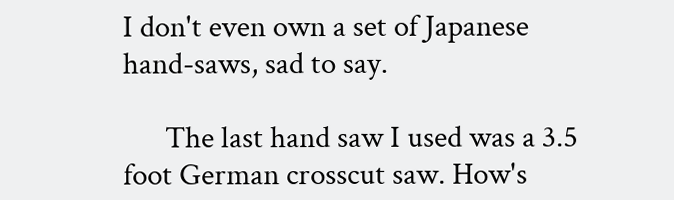I don't even own a set of Japanese hand-saws, sad to say.

      The last hand saw I used was a 3.5 foot German crosscut saw. How's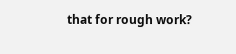that for rough work?